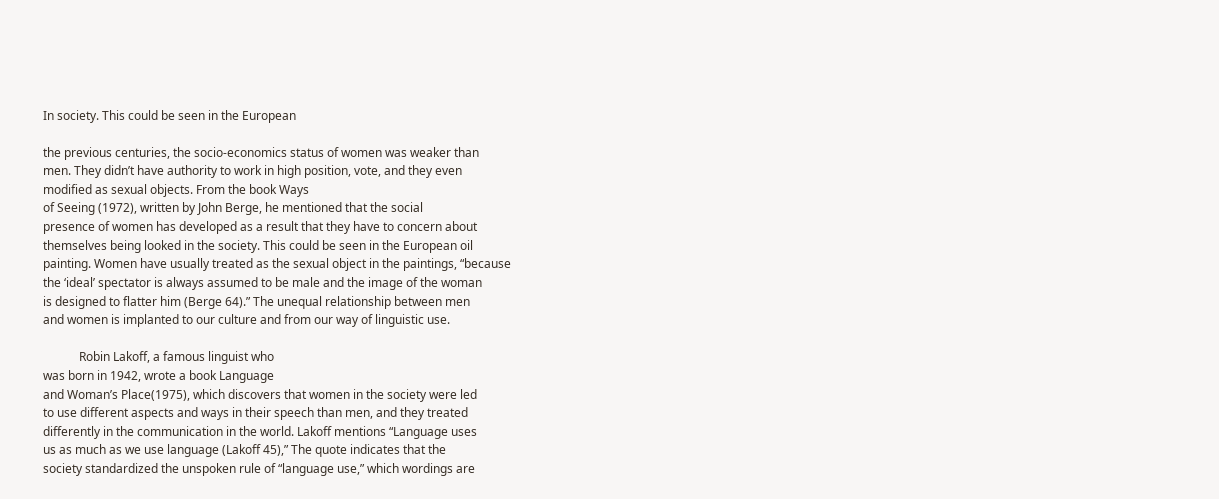In society. This could be seen in the European

the previous centuries, the socio-economics status of women was weaker than
men. They didn’t have authority to work in high position, vote, and they even
modified as sexual objects. From the book Ways
of Seeing (1972), written by John Berge, he mentioned that the social
presence of women has developed as a result that they have to concern about
themselves being looked in the society. This could be seen in the European oil
painting. Women have usually treated as the sexual object in the paintings, “because
the ‘ideal’ spectator is always assumed to be male and the image of the woman
is designed to flatter him (Berge 64).” The unequal relationship between men
and women is implanted to our culture and from our way of linguistic use.

            Robin Lakoff, a famous linguist who
was born in 1942, wrote a book Language
and Woman’s Place(1975), which discovers that women in the society were led
to use different aspects and ways in their speech than men, and they treated
differently in the communication in the world. Lakoff mentions “Language uses
us as much as we use language (Lakoff 45),” The quote indicates that the
society standardized the unspoken rule of “language use,” which wordings are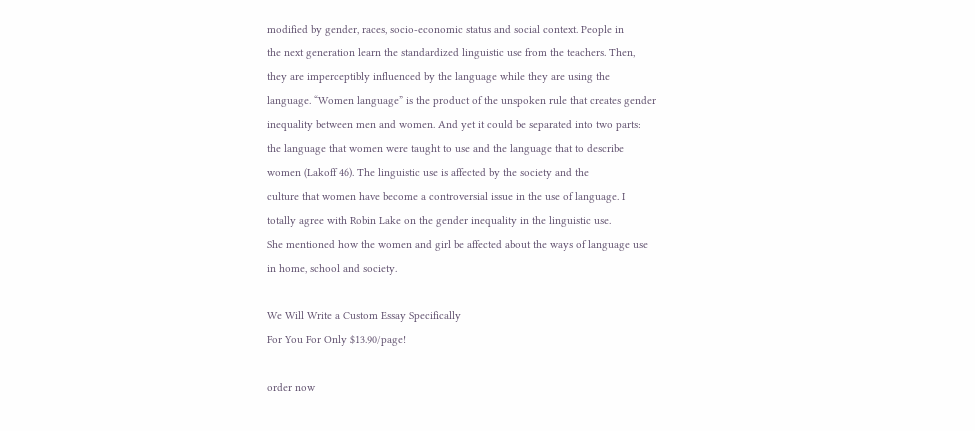modified by gender, races, socio-economic status and social context. People in
the next generation learn the standardized linguistic use from the teachers. Then,
they are imperceptibly influenced by the language while they are using the
language. “Women language” is the product of the unspoken rule that creates gender
inequality between men and women. And yet it could be separated into two parts:
the language that women were taught to use and the language that to describe
women (Lakoff 46). The linguistic use is affected by the society and the
culture that women have become a controversial issue in the use of language. I
totally agree with Robin Lake on the gender inequality in the linguistic use.
She mentioned how the women and girl be affected about the ways of language use
in home, school and society.

We Will Write a Custom Essay Specifically
For You For Only $13.90/page!

order now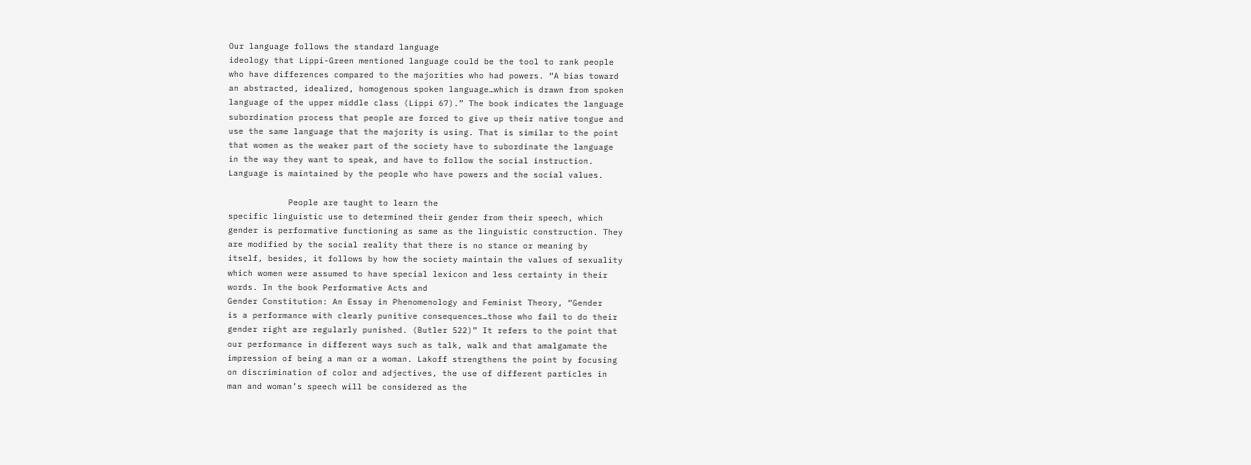Our language follows the standard language
ideology that Lippi-Green mentioned language could be the tool to rank people
who have differences compared to the majorities who had powers. “A bias toward
an abstracted, idealized, homogenous spoken language…which is drawn from spoken
language of the upper middle class (Lippi 67).” The book indicates the language
subordination process that people are forced to give up their native tongue and
use the same language that the majority is using. That is similar to the point
that women as the weaker part of the society have to subordinate the language
in the way they want to speak, and have to follow the social instruction.
Language is maintained by the people who have powers and the social values.

            People are taught to learn the
specific linguistic use to determined their gender from their speech, which
gender is performative functioning as same as the linguistic construction. They
are modified by the social reality that there is no stance or meaning by
itself, besides, it follows by how the society maintain the values of sexuality
which women were assumed to have special lexicon and less certainty in their
words. In the book Performative Acts and
Gender Constitution: An Essay in Phenomenology and Feminist Theory, “Gender
is a performance with clearly punitive consequences…those who fail to do their
gender right are regularly punished. (Butler 522)” It refers to the point that
our performance in different ways such as talk, walk and that amalgamate the
impression of being a man or a woman. Lakoff strengthens the point by focusing
on discrimination of color and adjectives, the use of different particles in
man and woman’s speech will be considered as the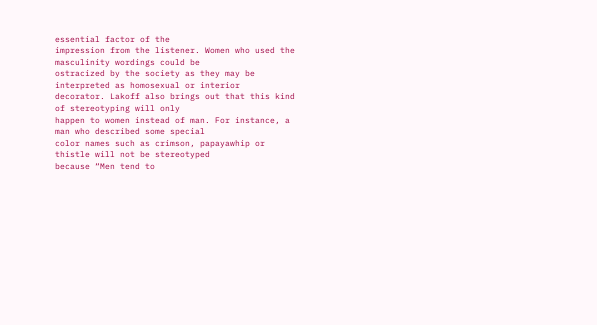essential factor of the
impression from the listener. Women who used the masculinity wordings could be
ostracized by the society as they may be interpreted as homosexual or interior
decorator. Lakoff also brings out that this kind of stereotyping will only
happen to women instead of man. For instance, a man who described some special
color names such as crimson, papayawhip or thistle will not be stereotyped
because “Men tend to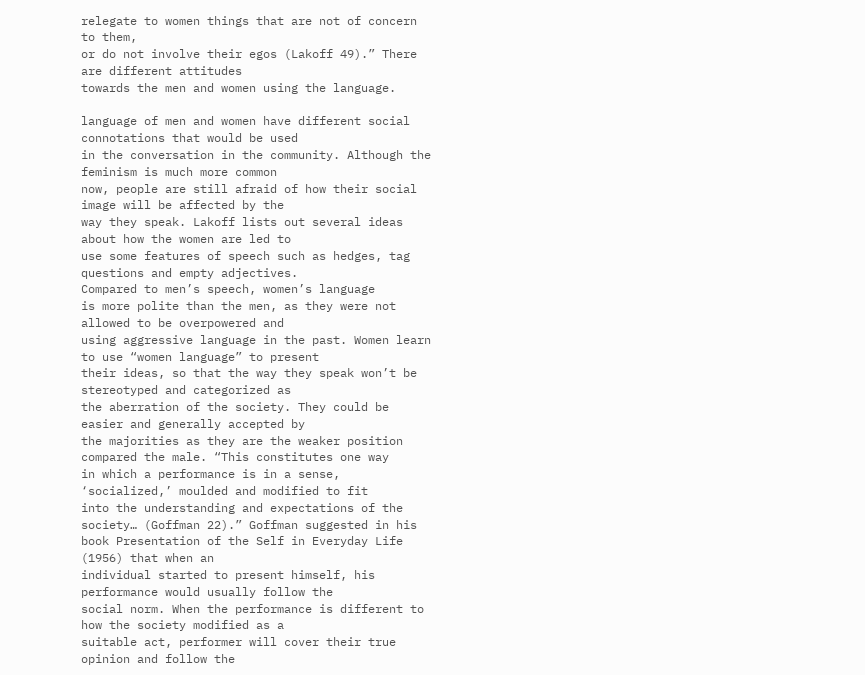relegate to women things that are not of concern to them,
or do not involve their egos (Lakoff 49).” There are different attitudes
towards the men and women using the language.

language of men and women have different social connotations that would be used
in the conversation in the community. Although the feminism is much more common
now, people are still afraid of how their social image will be affected by the
way they speak. Lakoff lists out several ideas about how the women are led to
use some features of speech such as hedges, tag questions and empty adjectives.
Compared to men’s speech, women’s language
is more polite than the men, as they were not allowed to be overpowered and
using aggressive language in the past. Women learn to use “women language” to present
their ideas, so that the way they speak won’t be stereotyped and categorized as
the aberration of the society. They could be easier and generally accepted by
the majorities as they are the weaker position compared the male. “This constitutes one way
in which a performance is in a sense, ‘socialized,’ moulded and modified to fit
into the understanding and expectations of the society… (Goffman 22).” Goffman suggested in his book Presentation of the Self in Everyday Life (1956) that when an
individual started to present himself, his performance would usually follow the
social norm. When the performance is different to how the society modified as a
suitable act, performer will cover their true opinion and follow the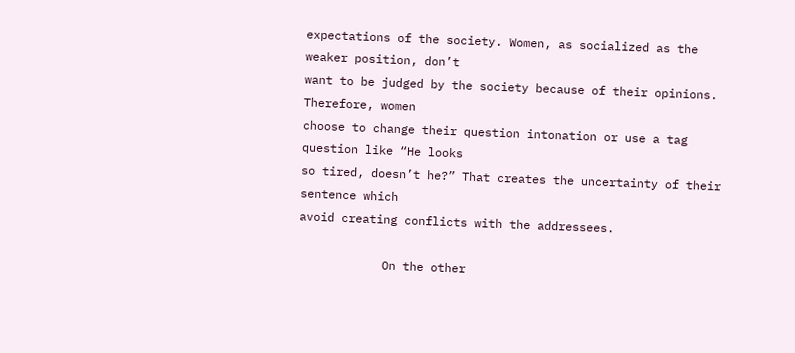expectations of the society. Women, as socialized as the weaker position, don’t
want to be judged by the society because of their opinions. Therefore, women
choose to change their question intonation or use a tag question like “He looks
so tired, doesn’t he?” That creates the uncertainty of their sentence which
avoid creating conflicts with the addressees.

            On the other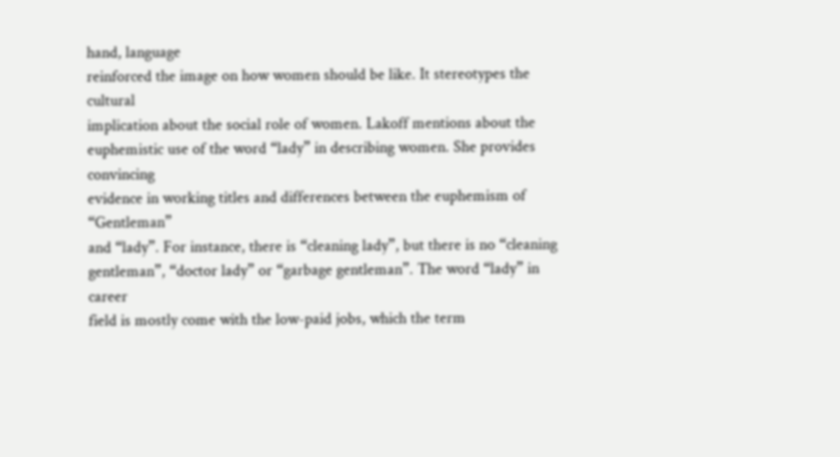hand, language
reinforced the image on how women should be like. It stereotypes the cultural
implication about the social role of women. Lakoff mentions about the
euphemistic use of the word “lady” in describing women. She provides convincing
evidence in working titles and differences between the euphemism of “Gentleman”
and “lady”. For instance, there is “cleaning lady”, but there is no “cleaning
gentleman”, “doctor lady” or “garbage gentleman”. The word “lady” in career
field is mostly come with the low-paid jobs, which the term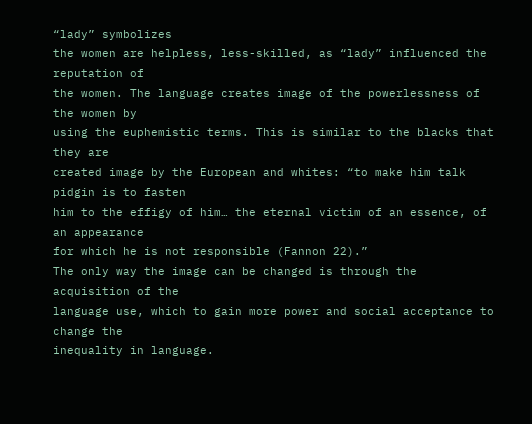“lady” symbolizes
the women are helpless, less-skilled, as “lady” influenced the reputation of
the women. The language creates image of the powerlessness of the women by
using the euphemistic terms. This is similar to the blacks that they are
created image by the European and whites: “to make him talk pidgin is to fasten
him to the effigy of him… the eternal victim of an essence, of an appearance
for which he is not responsible (Fannon 22).”
The only way the image can be changed is through the acquisition of the
language use, which to gain more power and social acceptance to change the
inequality in language.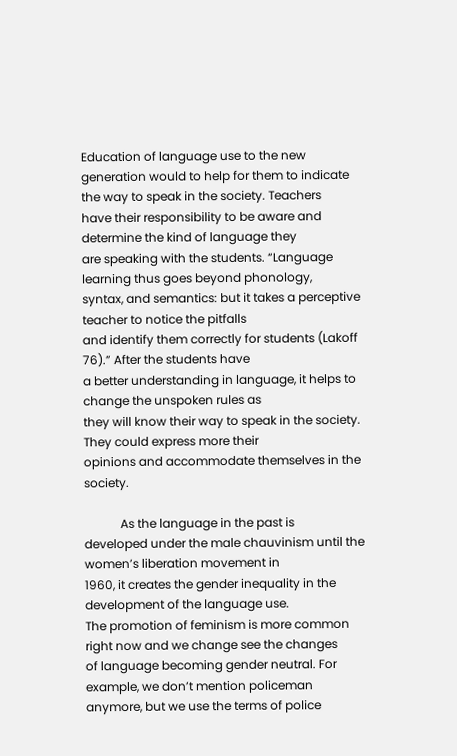Education of language use to the new
generation would to help for them to indicate the way to speak in the society. Teachers
have their responsibility to be aware and determine the kind of language they
are speaking with the students. “Language learning thus goes beyond phonology,
syntax, and semantics: but it takes a perceptive teacher to notice the pitfalls
and identify them correctly for students (Lakoff 76).” After the students have
a better understanding in language, it helps to change the unspoken rules as
they will know their way to speak in the society. They could express more their
opinions and accommodate themselves in the society.

            As the language in the past is
developed under the male chauvinism until the women’s liberation movement in
1960, it creates the gender inequality in the development of the language use.
The promotion of feminism is more common right now and we change see the changes
of language becoming gender neutral. For example, we don’t mention policeman
anymore, but we use the terms of police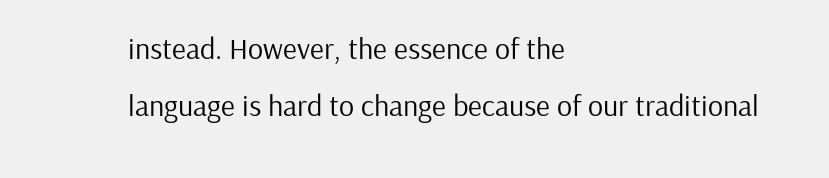instead. However, the essence of the
language is hard to change because of our traditional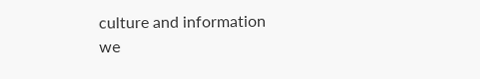culture and information
we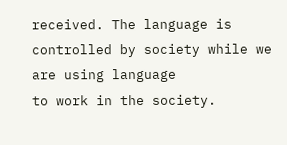received. The language is controlled by society while we are using language
to work in the society.